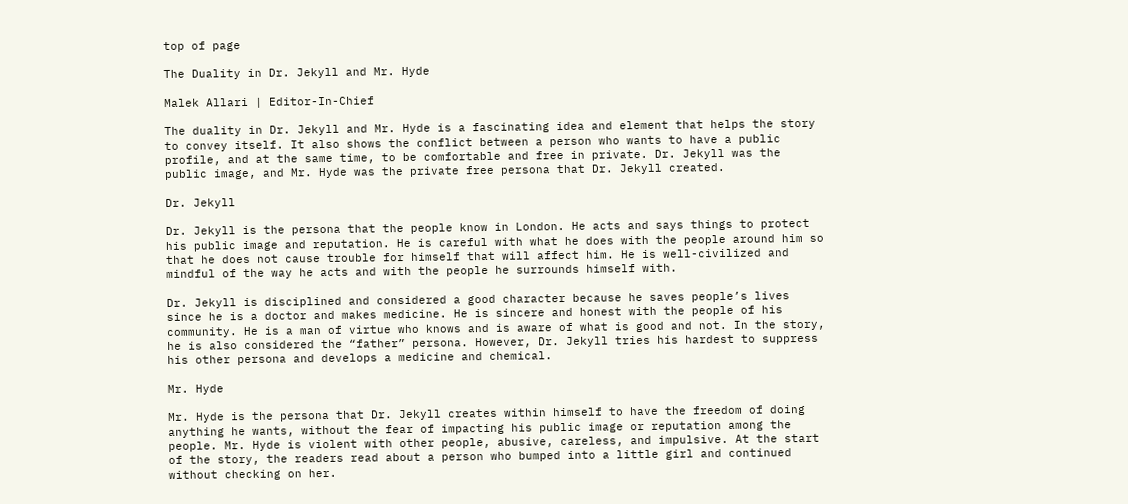top of page

The Duality in Dr. Jekyll and Mr. Hyde

Malek Allari | Editor-In-Chief

The duality in Dr. Jekyll and Mr. Hyde is a fascinating idea and element that helps the story to convey itself. It also shows the conflict between a person who wants to have a public profile, and at the same time, to be comfortable and free in private. Dr. Jekyll was the public image, and Mr. Hyde was the private free persona that Dr. Jekyll created.

Dr. Jekyll

Dr. Jekyll is the persona that the people know in London. He acts and says things to protect his public image and reputation. He is careful with what he does with the people around him so that he does not cause trouble for himself that will affect him. He is well-civilized and mindful of the way he acts and with the people he surrounds himself with.

Dr. Jekyll is disciplined and considered a good character because he saves people’s lives since he is a doctor and makes medicine. He is sincere and honest with the people of his community. He is a man of virtue who knows and is aware of what is good and not. In the story, he is also considered the “father” persona. However, Dr. Jekyll tries his hardest to suppress his other persona and develops a medicine and chemical.

Mr. Hyde

Mr. Hyde is the persona that Dr. Jekyll creates within himself to have the freedom of doing anything he wants, without the fear of impacting his public image or reputation among the people. Mr. Hyde is violent with other people, abusive, careless, and impulsive. At the start of the story, the readers read about a person who bumped into a little girl and continued without checking on her.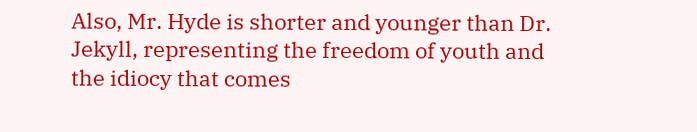Also, Mr. Hyde is shorter and younger than Dr. Jekyll, representing the freedom of youth and the idiocy that comes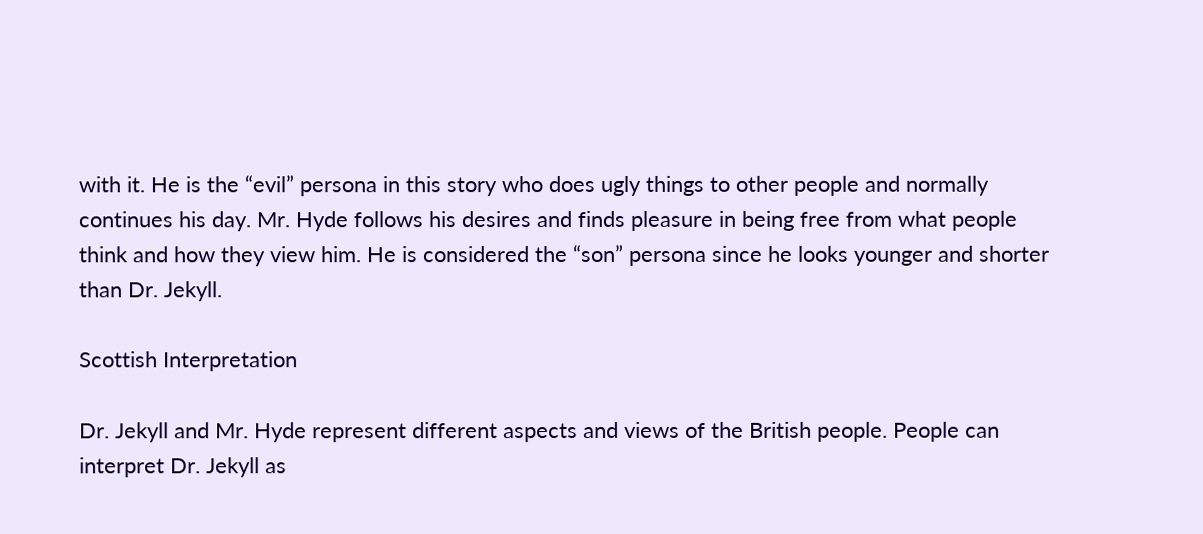with it. He is the “evil” persona in this story who does ugly things to other people and normally continues his day. Mr. Hyde follows his desires and finds pleasure in being free from what people think and how they view him. He is considered the “son” persona since he looks younger and shorter than Dr. Jekyll.

Scottish Interpretation

Dr. Jekyll and Mr. Hyde represent different aspects and views of the British people. People can interpret Dr. Jekyll as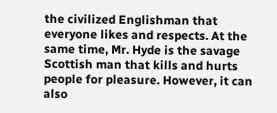the civilized Englishman that everyone likes and respects. At the same time, Mr. Hyde is the savage Scottish man that kills and hurts people for pleasure. However, it can also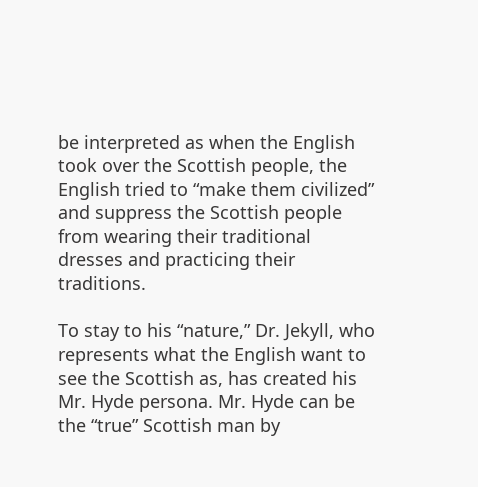be interpreted as when the English took over the Scottish people, the English tried to “make them civilized” and suppress the Scottish people from wearing their traditional dresses and practicing their traditions.

To stay to his “nature,” Dr. Jekyll, who represents what the English want to see the Scottish as, has created his Mr. Hyde persona. Mr. Hyde can be the “true” Scottish man by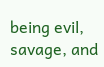being evil, savage, and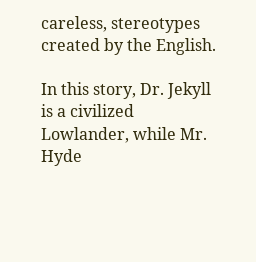careless, stereotypes created by the English.

In this story, Dr. Jekyll is a civilized Lowlander, while Mr. Hyde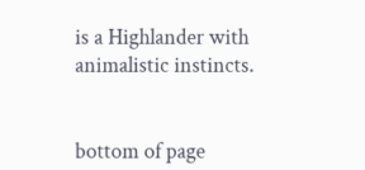is a Highlander with animalistic instincts.


bottom of page